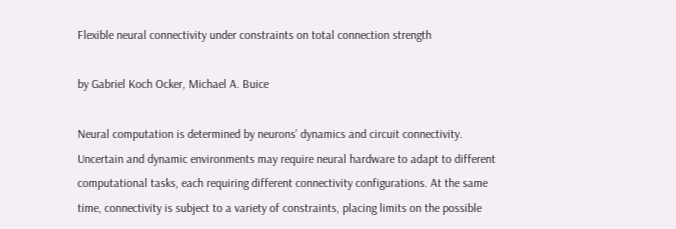Flexible neural connectivity under constraints on total connection strength

by Gabriel Koch Ocker, Michael A. Buice

Neural computation is determined by neurons’ dynamics and circuit connectivity. Uncertain and dynamic environments may require neural hardware to adapt to different computational tasks, each requiring different connectivity configurations. At the same time, connectivity is subject to a variety of constraints, placing limits on the possible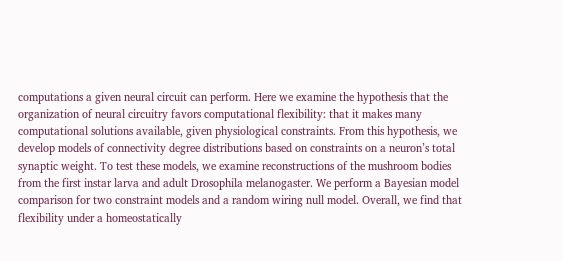computations a given neural circuit can perform. Here we examine the hypothesis that the organization of neural circuitry favors computational flexibility: that it makes many computational solutions available, given physiological constraints. From this hypothesis, we develop models of connectivity degree distributions based on constraints on a neuron’s total synaptic weight. To test these models, we examine reconstructions of the mushroom bodies from the first instar larva and adult Drosophila melanogaster. We perform a Bayesian model comparison for two constraint models and a random wiring null model. Overall, we find that flexibility under a homeostatically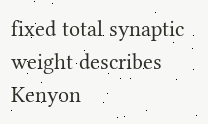fixed total synaptic weight describes Kenyon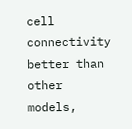cell connectivity better than other models,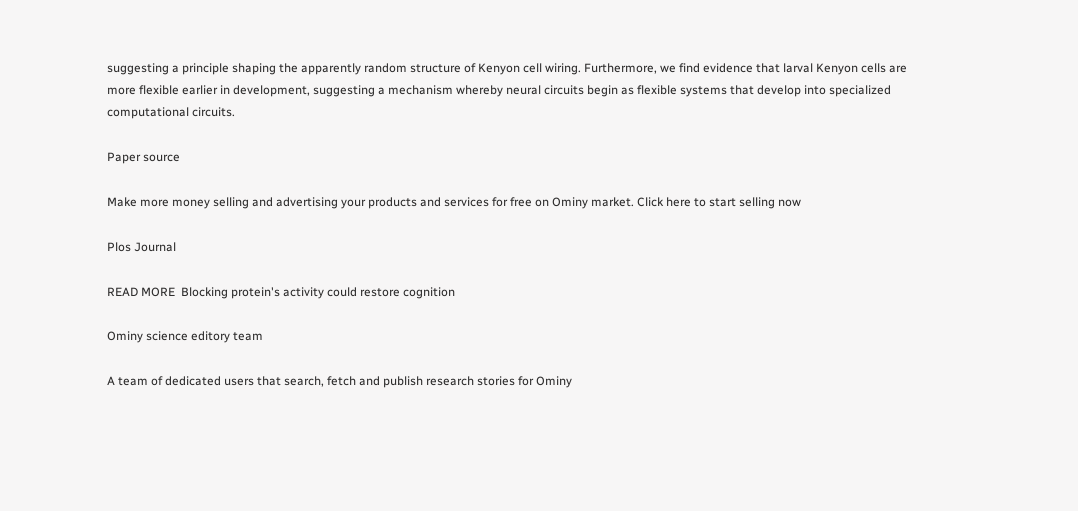suggesting a principle shaping the apparently random structure of Kenyon cell wiring. Furthermore, we find evidence that larval Kenyon cells are more flexible earlier in development, suggesting a mechanism whereby neural circuits begin as flexible systems that develop into specialized computational circuits.

Paper source

Make more money selling and advertising your products and services for free on Ominy market. Click here to start selling now

Plos Journal

READ MORE  Blocking protein's activity could restore cognition

Ominy science editory team

A team of dedicated users that search, fetch and publish research stories for Ominy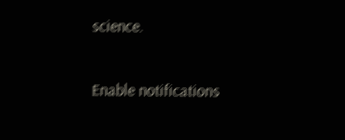science.

Enable notifications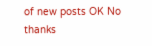of new posts OK No thanks